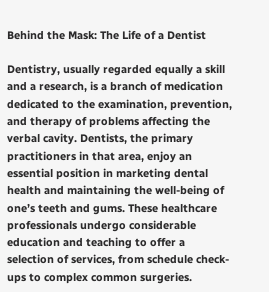Behind the Mask: The Life of a Dentist

Dentistry, usually regarded equally a skill and a research, is a branch of medication dedicated to the examination, prevention, and therapy of problems affecting the verbal cavity. Dentists, the primary practitioners in that area, enjoy an essential position in marketing dental health and maintaining the well-being of one’s teeth and gums. These healthcare professionals undergo considerable education and teaching to offer a selection of services, from schedule check-ups to complex common surgeries.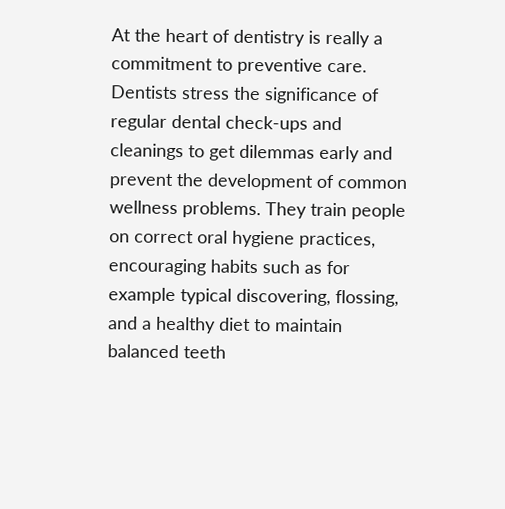At the heart of dentistry is really a commitment to preventive care. Dentists stress the significance of regular dental check-ups and cleanings to get dilemmas early and prevent the development of common wellness problems. They train people on correct oral hygiene practices, encouraging habits such as for example typical discovering, flossing, and a healthy diet to maintain balanced teeth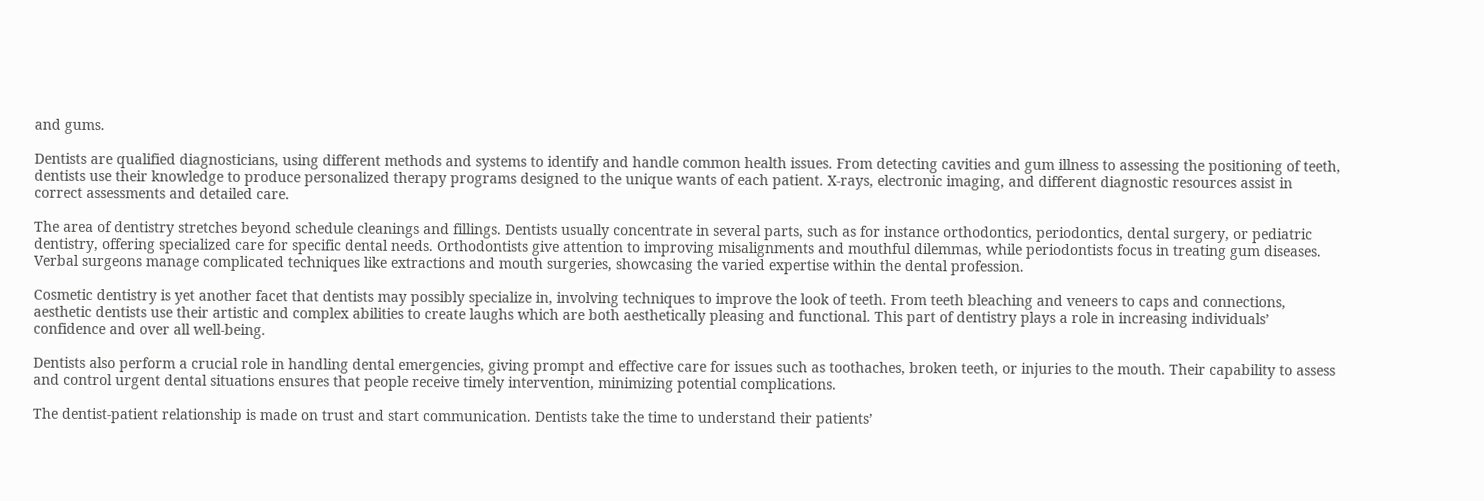and gums.

Dentists are qualified diagnosticians, using different methods and systems to identify and handle common health issues. From detecting cavities and gum illness to assessing the positioning of teeth, dentists use their knowledge to produce personalized therapy programs designed to the unique wants of each patient. X-rays, electronic imaging, and different diagnostic resources assist in correct assessments and detailed care.

The area of dentistry stretches beyond schedule cleanings and fillings. Dentists usually concentrate in several parts, such as for instance orthodontics, periodontics, dental surgery, or pediatric dentistry, offering specialized care for specific dental needs. Orthodontists give attention to improving misalignments and mouthful dilemmas, while periodontists focus in treating gum diseases. Verbal surgeons manage complicated techniques like extractions and mouth surgeries, showcasing the varied expertise within the dental profession.

Cosmetic dentistry is yet another facet that dentists may possibly specialize in, involving techniques to improve the look of teeth. From teeth bleaching and veneers to caps and connections, aesthetic dentists use their artistic and complex abilities to create laughs which are both aesthetically pleasing and functional. This part of dentistry plays a role in increasing individuals’ confidence and over all well-being.

Dentists also perform a crucial role in handling dental emergencies, giving prompt and effective care for issues such as toothaches, broken teeth, or injuries to the mouth. Their capability to assess and control urgent dental situations ensures that people receive timely intervention, minimizing potential complications.

The dentist-patient relationship is made on trust and start communication. Dentists take the time to understand their patients’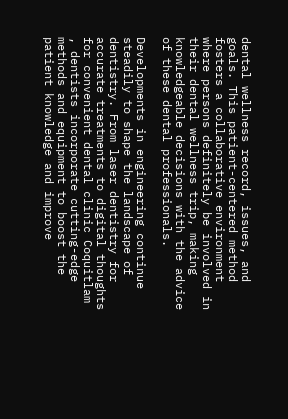dental wellness record, issues, and goals. This patient-centered method fosters a collaborative environment where persons definitely be involved in their dental wellness trip, making knowledgeable decisions with the advice of these dental professionals.

Developments in engineering continue steadily to shape the landscape of dentistry. From laser dentistry for accurate treatments to digital thoughts for convenient dental clinic Coquitlam , dentists incorporate cutting-edge methods and equipment to boost the patient knowledge and improve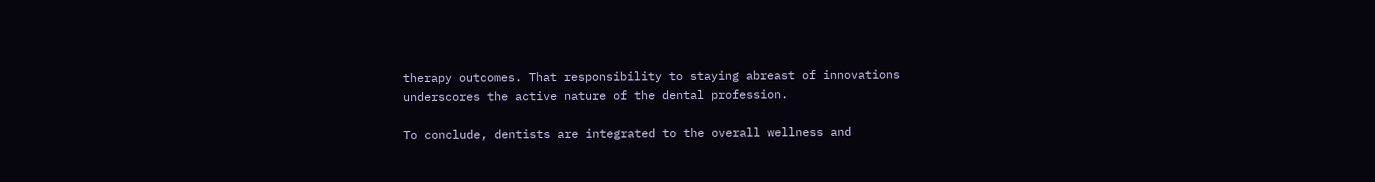therapy outcomes. That responsibility to staying abreast of innovations underscores the active nature of the dental profession.

To conclude, dentists are integrated to the overall wellness and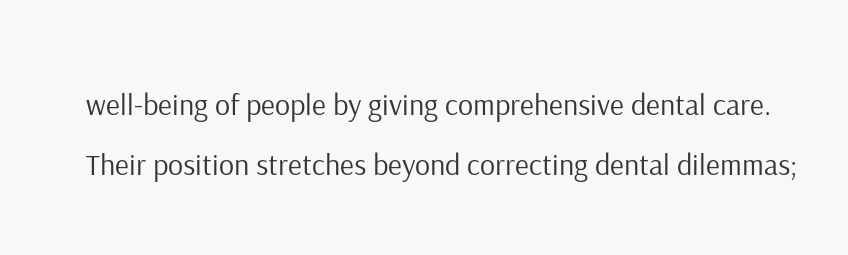well-being of people by giving comprehensive dental care. Their position stretches beyond correcting dental dilemmas;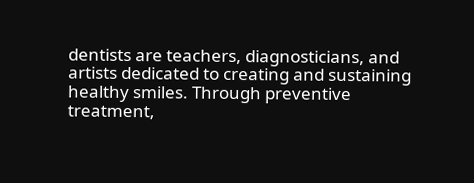dentists are teachers, diagnosticians, and artists dedicated to creating and sustaining healthy smiles. Through preventive treatment,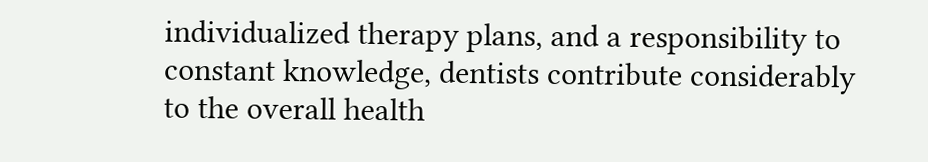individualized therapy plans, and a responsibility to constant knowledge, dentists contribute considerably to the overall health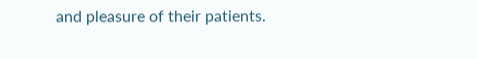and pleasure of their patients.